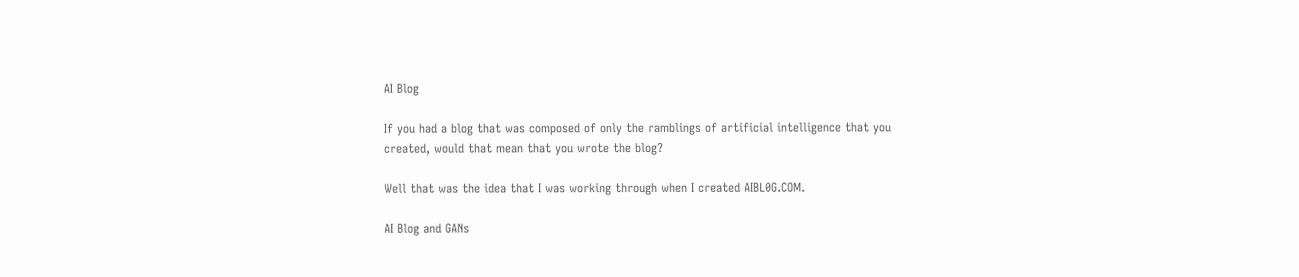AI Blog

If you had a blog that was composed of only the ramblings of artificial intelligence that you created, would that mean that you wrote the blog?

Well that was the idea that I was working through when I created AIBL0G.COM.

AI Blog and GANs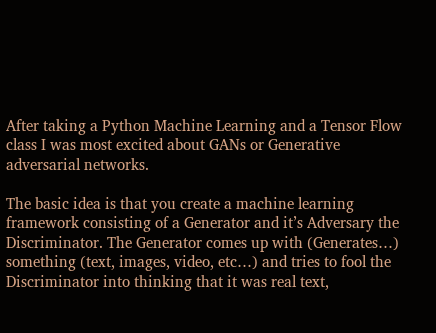After taking a Python Machine Learning and a Tensor Flow class I was most excited about GANs or Generative adversarial networks.

The basic idea is that you create a machine learning framework consisting of a Generator and it’s Adversary the Discriminator. The Generator comes up with (Generates…) something (text, images, video, etc…) and tries to fool the Discriminator into thinking that it was real text,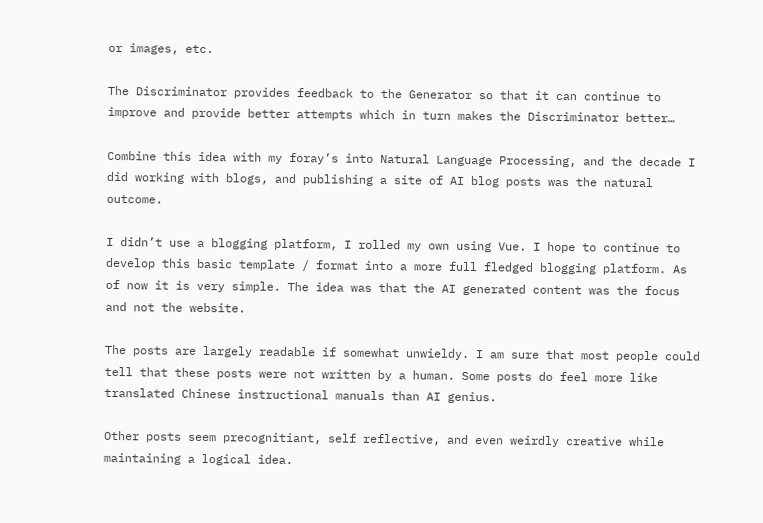or images, etc.

The Discriminator provides feedback to the Generator so that it can continue to improve and provide better attempts which in turn makes the Discriminator better…

Combine this idea with my foray’s into Natural Language Processing, and the decade I did working with blogs, and publishing a site of AI blog posts was the natural outcome.

I didn’t use a blogging platform, I rolled my own using Vue. I hope to continue to develop this basic template / format into a more full fledged blogging platform. As of now it is very simple. The idea was that the AI generated content was the focus and not the website.

The posts are largely readable if somewhat unwieldy. I am sure that most people could tell that these posts were not written by a human. Some posts do feel more like translated Chinese instructional manuals than AI genius.

Other posts seem precognitiant, self reflective, and even weirdly creative while maintaining a logical idea.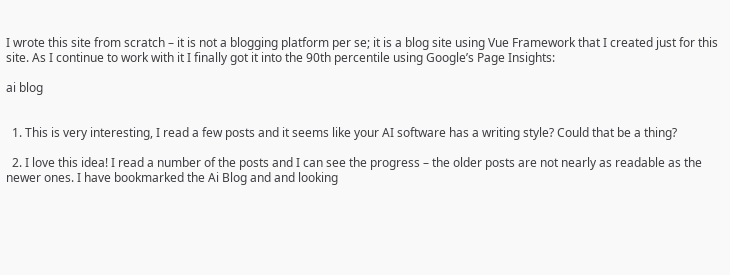I wrote this site from scratch – it is not a blogging platform per se; it is a blog site using Vue Framework that I created just for this site. As I continue to work with it I finally got it into the 90th percentile using Google’s Page Insights:

ai blog


  1. This is very interesting, I read a few posts and it seems like your AI software has a writing style? Could that be a thing?

  2. I love this idea! I read a number of the posts and I can see the progress – the older posts are not nearly as readable as the newer ones. I have bookmarked the Ai Blog and and looking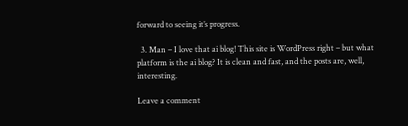forward to seeing it’s progress.

  3. Man – I love that ai blog! This site is WordPress right – but what platform is the ai blog? It is clean and fast, and the posts are, well, interesting.

Leave a comment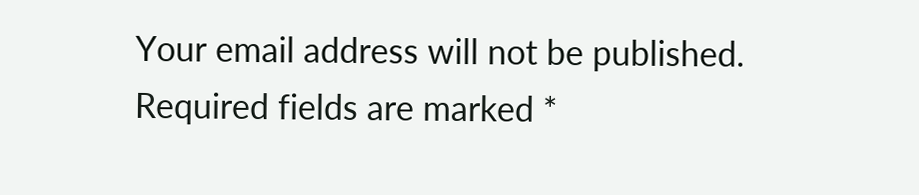Your email address will not be published. Required fields are marked *